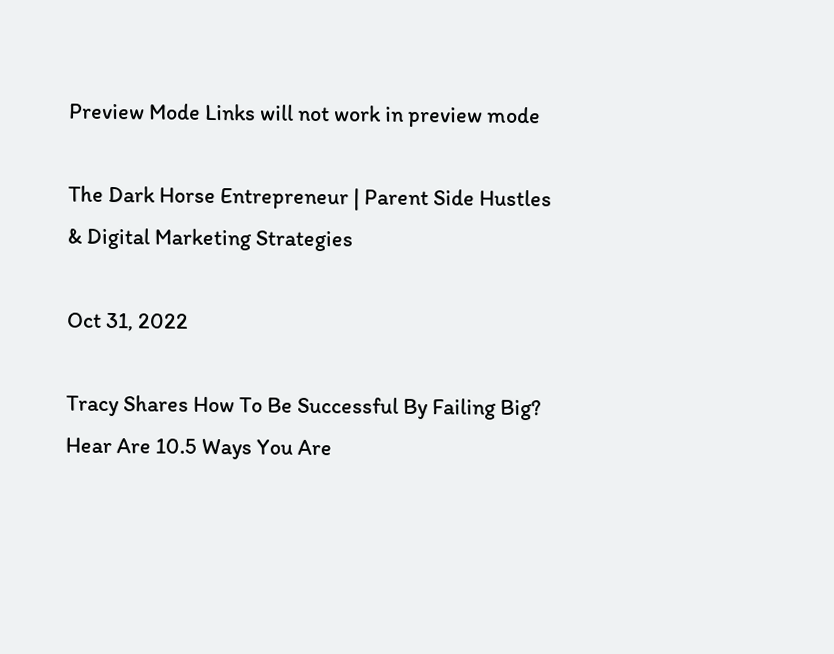Preview Mode Links will not work in preview mode

The Dark Horse Entrepreneur | Parent Side Hustles & Digital Marketing Strategies

Oct 31, 2022

Tracy Shares How To Be Successful By Failing Big?  Hear Are 10.5 Ways You Are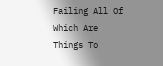Failing All Of Which Are Things To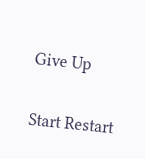Give Up

Start Restart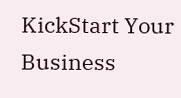KickStart Your Business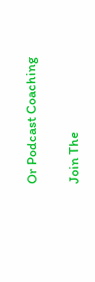Or Podcast Coaching

Join The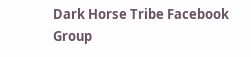Dark Horse Tribe Facebook Group